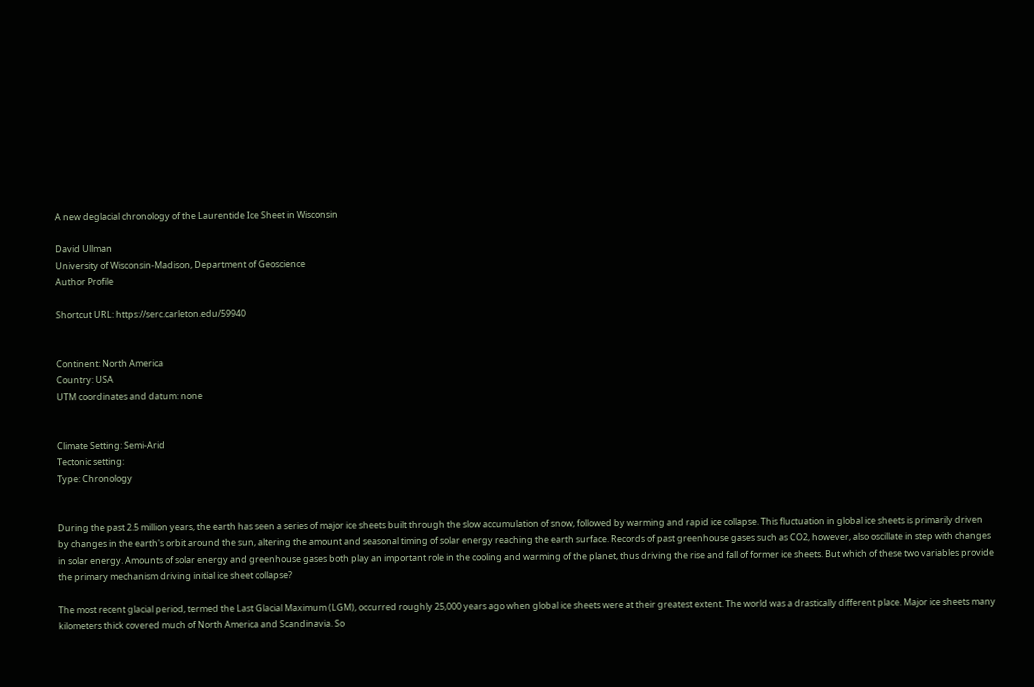A new deglacial chronology of the Laurentide Ice Sheet in Wisconsin

David Ullman
University of Wisconsin-Madison, Department of Geoscience
Author Profile

Shortcut URL: https://serc.carleton.edu/59940


Continent: North America
Country: USA
UTM coordinates and datum: none


Climate Setting: Semi-Arid
Tectonic setting:
Type: Chronology


During the past 2.5 million years, the earth has seen a series of major ice sheets built through the slow accumulation of snow, followed by warming and rapid ice collapse. This fluctuation in global ice sheets is primarily driven by changes in the earth's orbit around the sun, altering the amount and seasonal timing of solar energy reaching the earth surface. Records of past greenhouse gases such as CO2, however, also oscillate in step with changes in solar energy. Amounts of solar energy and greenhouse gases both play an important role in the cooling and warming of the planet, thus driving the rise and fall of former ice sheets. But which of these two variables provide the primary mechanism driving initial ice sheet collapse?

The most recent glacial period, termed the Last Glacial Maximum (LGM), occurred roughly 25,000 years ago when global ice sheets were at their greatest extent. The world was a drastically different place. Major ice sheets many kilometers thick covered much of North America and Scandinavia. So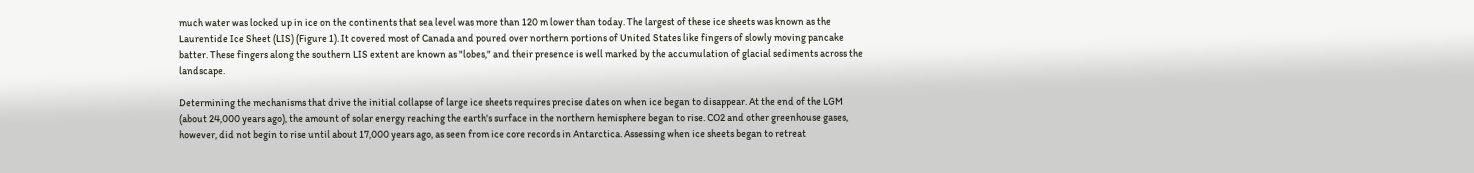much water was locked up in ice on the continents that sea level was more than 120 m lower than today. The largest of these ice sheets was known as the Laurentide Ice Sheet (LIS) (Figure 1). It covered most of Canada and poured over northern portions of United States like fingers of slowly moving pancake batter. These fingers along the southern LIS extent are known as "lobes," and their presence is well marked by the accumulation of glacial sediments across the landscape.

Determining the mechanisms that drive the initial collapse of large ice sheets requires precise dates on when ice began to disappear. At the end of the LGM (about 24,000 years ago), the amount of solar energy reaching the earth's surface in the northern hemisphere began to rise. CO2 and other greenhouse gases, however, did not begin to rise until about 17,000 years ago, as seen from ice core records in Antarctica. Assessing when ice sheets began to retreat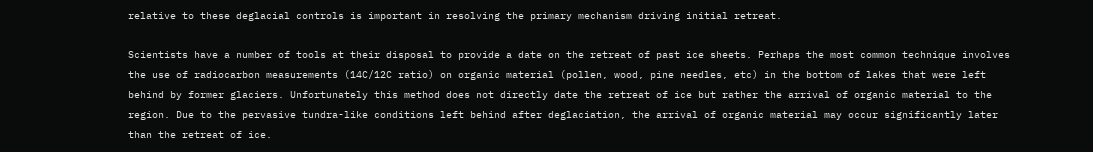relative to these deglacial controls is important in resolving the primary mechanism driving initial retreat.

Scientists have a number of tools at their disposal to provide a date on the retreat of past ice sheets. Perhaps the most common technique involves the use of radiocarbon measurements (14C/12C ratio) on organic material (pollen, wood, pine needles, etc) in the bottom of lakes that were left behind by former glaciers. Unfortunately this method does not directly date the retreat of ice but rather the arrival of organic material to the region. Due to the pervasive tundra-like conditions left behind after deglaciation, the arrival of organic material may occur significantly later than the retreat of ice.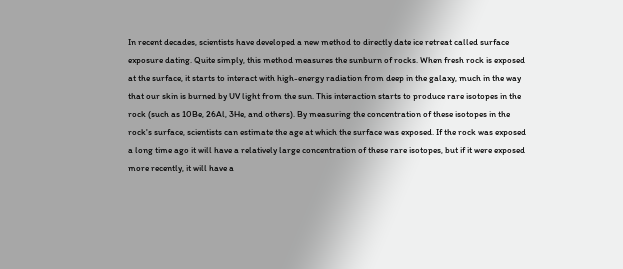In recent decades, scientists have developed a new method to directly date ice retreat called surface exposure dating. Quite simply, this method measures the sunburn of rocks. When fresh rock is exposed at the surface, it starts to interact with high-energy radiation from deep in the galaxy, much in the way that our skin is burned by UV light from the sun. This interaction starts to produce rare isotopes in the rock (such as 10Be, 26Al, 3He, and others). By measuring the concentration of these isotopes in the rock's surface, scientists can estimate the age at which the surface was exposed. If the rock was exposed a long time ago it will have a relatively large concentration of these rare isotopes, but if it were exposed more recently, it will have a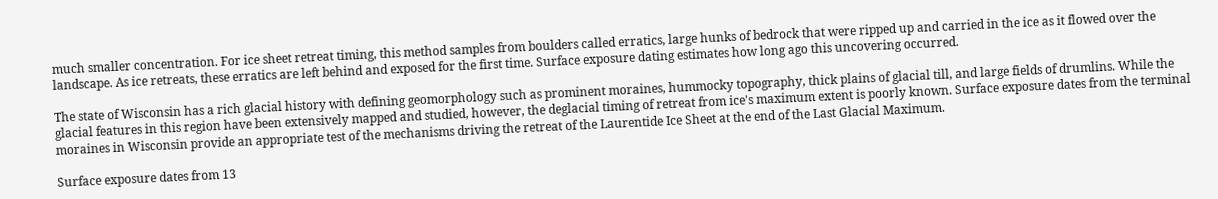much smaller concentration. For ice sheet retreat timing, this method samples from boulders called erratics, large hunks of bedrock that were ripped up and carried in the ice as it flowed over the landscape. As ice retreats, these erratics are left behind and exposed for the first time. Surface exposure dating estimates how long ago this uncovering occurred.

The state of Wisconsin has a rich glacial history with defining geomorphology such as prominent moraines, hummocky topography, thick plains of glacial till, and large fields of drumlins. While the glacial features in this region have been extensively mapped and studied, however, the deglacial timing of retreat from ice's maximum extent is poorly known. Surface exposure dates from the terminal moraines in Wisconsin provide an appropriate test of the mechanisms driving the retreat of the Laurentide Ice Sheet at the end of the Last Glacial Maximum.

Surface exposure dates from 13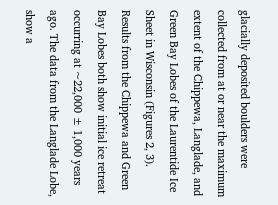glacially deposited boulders were collected from at or near the maximum extent of the Chippewa, Langlade, and Green Bay Lobes of the Laurentide Ice Sheet in Wisconsin (Figures 2, 3). Results from the Chippewa and Green Bay Lobes both show initial ice retreat occurring at ~22,000 ± 1,000 years ago. The data from the Langlade Lobe, show a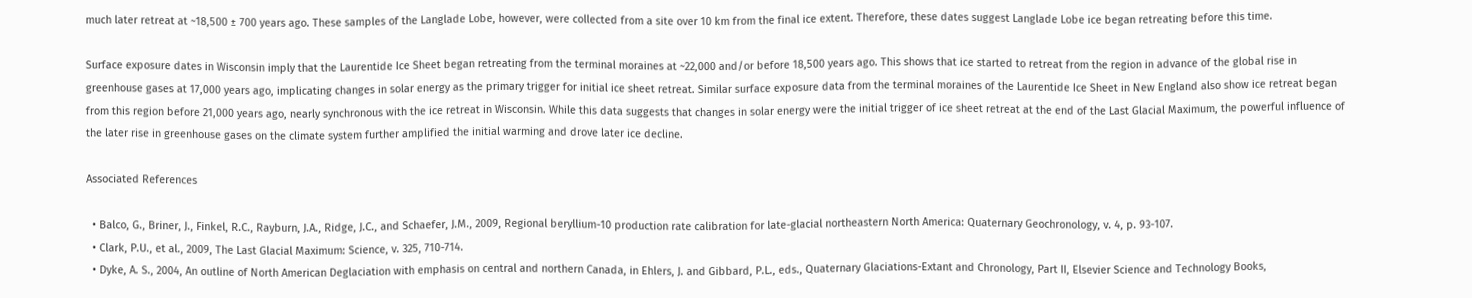much later retreat at ~18,500 ± 700 years ago. These samples of the Langlade Lobe, however, were collected from a site over 10 km from the final ice extent. Therefore, these dates suggest Langlade Lobe ice began retreating before this time.

Surface exposure dates in Wisconsin imply that the Laurentide Ice Sheet began retreating from the terminal moraines at ~22,000 and/or before 18,500 years ago. This shows that ice started to retreat from the region in advance of the global rise in greenhouse gases at 17,000 years ago, implicating changes in solar energy as the primary trigger for initial ice sheet retreat. Similar surface exposure data from the terminal moraines of the Laurentide Ice Sheet in New England also show ice retreat began from this region before 21,000 years ago, nearly synchronous with the ice retreat in Wisconsin. While this data suggests that changes in solar energy were the initial trigger of ice sheet retreat at the end of the Last Glacial Maximum, the powerful influence of the later rise in greenhouse gases on the climate system further amplified the initial warming and drove later ice decline.

Associated References

  • Balco, G., Briner, J., Finkel, R.C., Rayburn, J.A., Ridge, J.C., and Schaefer, J.M., 2009, Regional beryllium-10 production rate calibration for late-glacial northeastern North America: Quaternary Geochronology, v. 4, p. 93-107.
  • Clark, P.U., et al., 2009, The Last Glacial Maximum: Science, v. 325, 710-714.
  • Dyke, A. S., 2004, An outline of North American Deglaciation with emphasis on central and northern Canada, in Ehlers, J. and Gibbard, P.L., eds., Quaternary Glaciations-Extant and Chronology, Part II, Elsevier Science and Technology Books,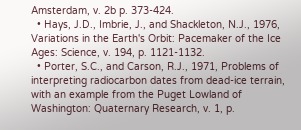Amsterdam, v. 2b p. 373-424.
  • Hays, J.D., Imbrie, J., and Shackleton, N.J., 1976, Variations in the Earth's Orbit: Pacemaker of the Ice Ages: Science, v. 194, p. 1121-1132.
  • Porter, S.C., and Carson, R.J., 1971, Problems of interpreting radiocarbon dates from dead-ice terrain, with an example from the Puget Lowland of Washington: Quaternary Research, v. 1, p.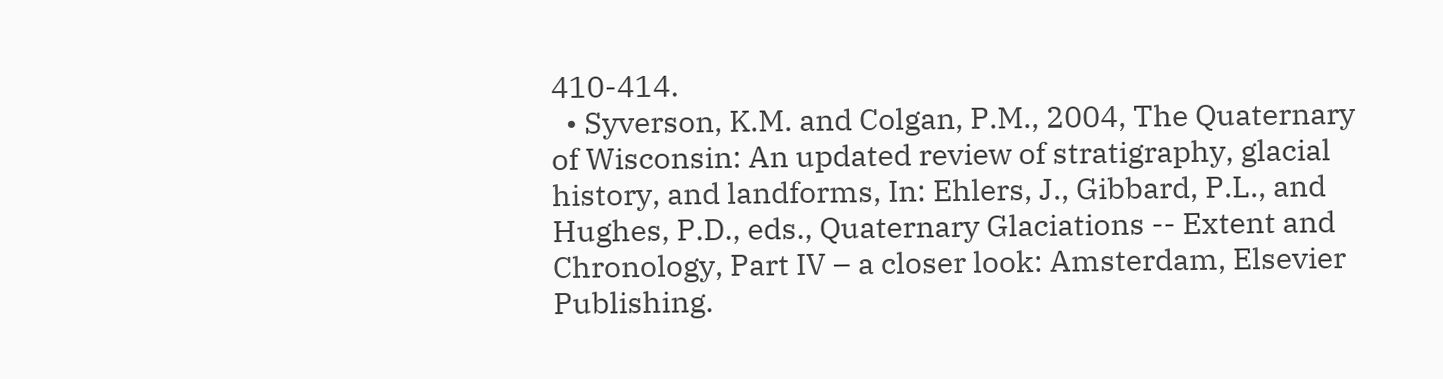410-414.
  • Syverson, K.M. and Colgan, P.M., 2004, The Quaternary of Wisconsin: An updated review of stratigraphy, glacial history, and landforms, In: Ehlers, J., Gibbard, P.L., and Hughes, P.D., eds., Quaternary Glaciations -- Extent and Chronology, Part IV – a closer look: Amsterdam, Elsevier Publishing.